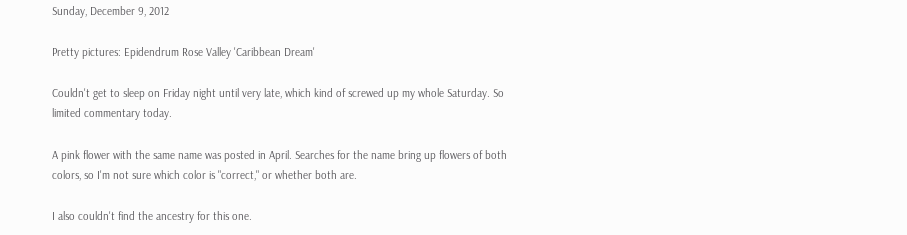Sunday, December 9, 2012

Pretty pictures: Epidendrum Rose Valley 'Caribbean Dream'

Couldn't get to sleep on Friday night until very late, which kind of screwed up my whole Saturday. So limited commentary today.

A pink flower with the same name was posted in April. Searches for the name bring up flowers of both colors, so I'm not sure which color is "correct," or whether both are.

I also couldn't find the ancestry for this one.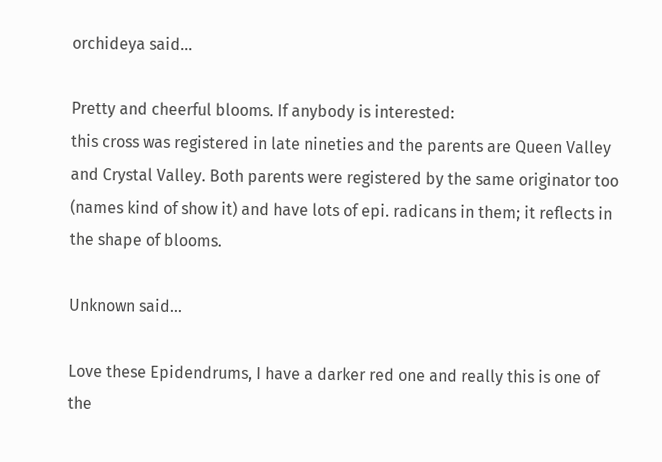orchideya said...

Pretty and cheerful blooms. If anybody is interested:
this cross was registered in late nineties and the parents are Queen Valley and Crystal Valley. Both parents were registered by the same originator too (names kind of show it) and have lots of epi. radicans in them; it reflects in the shape of blooms.

Unknown said...

Love these Epidendrums, I have a darker red one and really this is one of the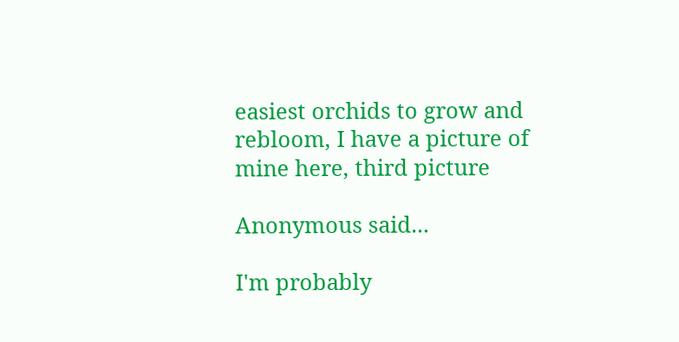easiest orchids to grow and rebloom, I have a picture of mine here, third picture

Anonymous said...

I'm probably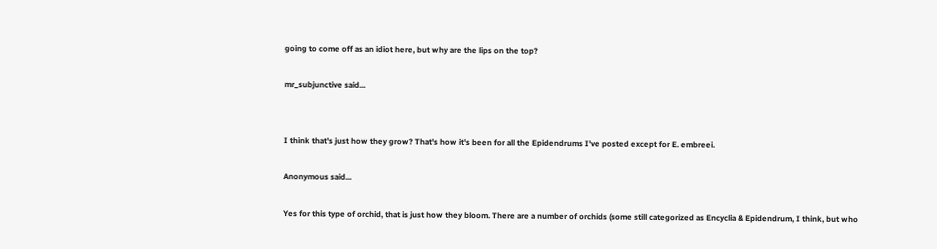going to come off as an idiot here, but why are the lips on the top?

mr_subjunctive said...


I think that's just how they grow? That's how it's been for all the Epidendrums I've posted except for E. embreei.

Anonymous said...

Yes for this type of orchid, that is just how they bloom. There are a number of orchids (some still categorized as Encyclia & Epidendrum, I think, but who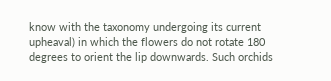know with the taxonomy undergoing its current upheaval) in which the flowers do not rotate 180 degrees to orient the lip downwards. Such orchids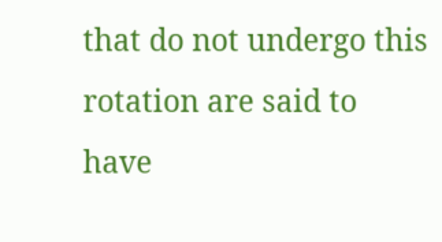that do not undergo this rotation are said to have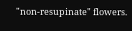"non-resupinate" flowers.